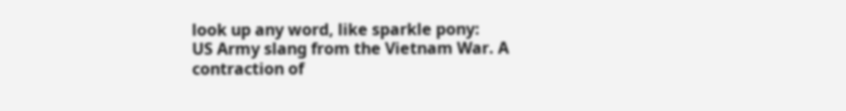look up any word, like sparkle pony:
US Army slang from the Vietnam War. A contraction of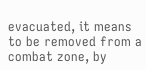evacuated, it means to be removed from a combat zone, by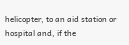helicopter, to an aid station or hospital and, if the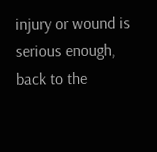injury or wound is serious enough, back to the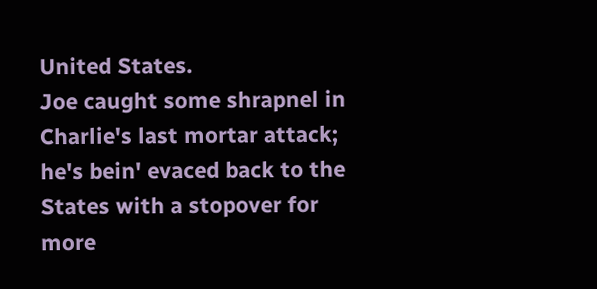United States.
Joe caught some shrapnel in Charlie's last mortar attack; he's bein' evaced back to the States with a stopover for more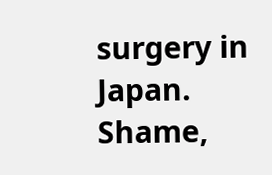surgery in Japan.
Shame,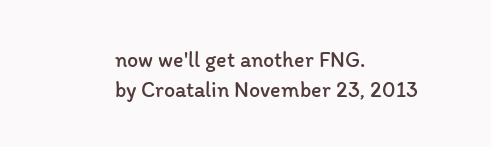now we'll get another FNG.
by Croatalin November 23, 2013